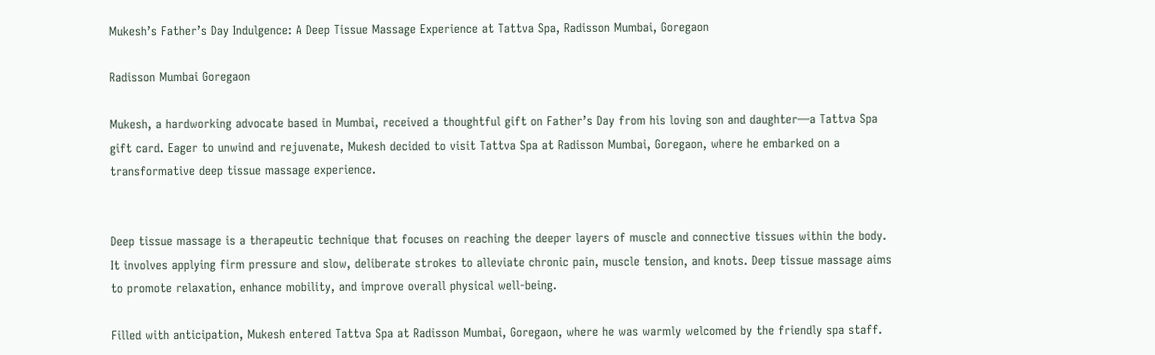Mukesh’s Father’s Day Indulgence: A Deep Tissue Massage Experience at Tattva Spa, Radisson Mumbai, Goregaon

Radisson Mumbai Goregaon

Mukesh, a hardworking advocate based in Mumbai, received a thoughtful gift on Father’s Day from his loving son and daughter—a Tattva Spa gift card. Eager to unwind and rejuvenate, Mukesh decided to visit Tattva Spa at Radisson Mumbai, Goregaon, where he embarked on a transformative deep tissue massage experience.


Deep tissue massage is a therapeutic technique that focuses on reaching the deeper layers of muscle and connective tissues within the body. It involves applying firm pressure and slow, deliberate strokes to alleviate chronic pain, muscle tension, and knots. Deep tissue massage aims to promote relaxation, enhance mobility, and improve overall physical well-being.

Filled with anticipation, Mukesh entered Tattva Spa at Radisson Mumbai, Goregaon, where he was warmly welcomed by the friendly spa staff.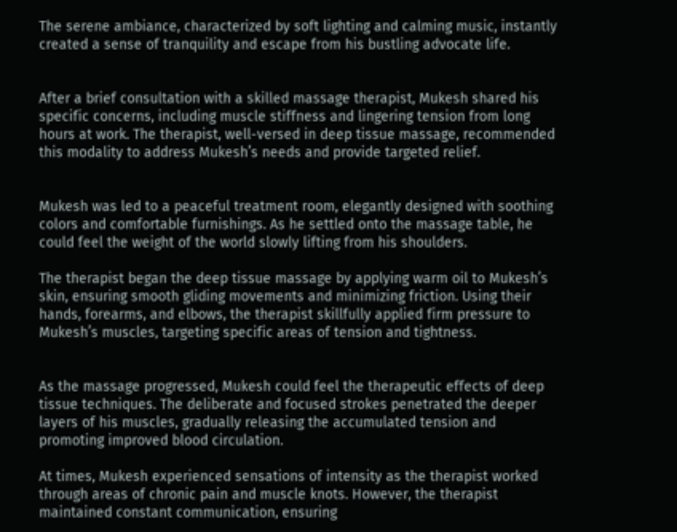The serene ambiance, characterized by soft lighting and calming music, instantly created a sense of tranquility and escape from his bustling advocate life.


After a brief consultation with a skilled massage therapist, Mukesh shared his specific concerns, including muscle stiffness and lingering tension from long hours at work. The therapist, well-versed in deep tissue massage, recommended this modality to address Mukesh’s needs and provide targeted relief.


Mukesh was led to a peaceful treatment room, elegantly designed with soothing colors and comfortable furnishings. As he settled onto the massage table, he could feel the weight of the world slowly lifting from his shoulders.

The therapist began the deep tissue massage by applying warm oil to Mukesh’s skin, ensuring smooth gliding movements and minimizing friction. Using their hands, forearms, and elbows, the therapist skillfully applied firm pressure to Mukesh’s muscles, targeting specific areas of tension and tightness.


As the massage progressed, Mukesh could feel the therapeutic effects of deep tissue techniques. The deliberate and focused strokes penetrated the deeper layers of his muscles, gradually releasing the accumulated tension and promoting improved blood circulation.

At times, Mukesh experienced sensations of intensity as the therapist worked through areas of chronic pain and muscle knots. However, the therapist maintained constant communication, ensuring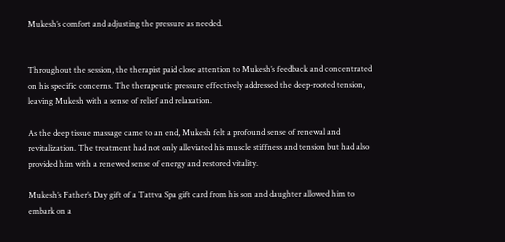Mukesh’s comfort and adjusting the pressure as needed.


Throughout the session, the therapist paid close attention to Mukesh’s feedback and concentrated on his specific concerns. The therapeutic pressure effectively addressed the deep-rooted tension, leaving Mukesh with a sense of relief and relaxation.

As the deep tissue massage came to an end, Mukesh felt a profound sense of renewal and revitalization. The treatment had not only alleviated his muscle stiffness and tension but had also provided him with a renewed sense of energy and restored vitality.

Mukesh’s Father’s Day gift of a Tattva Spa gift card from his son and daughter allowed him to embark on a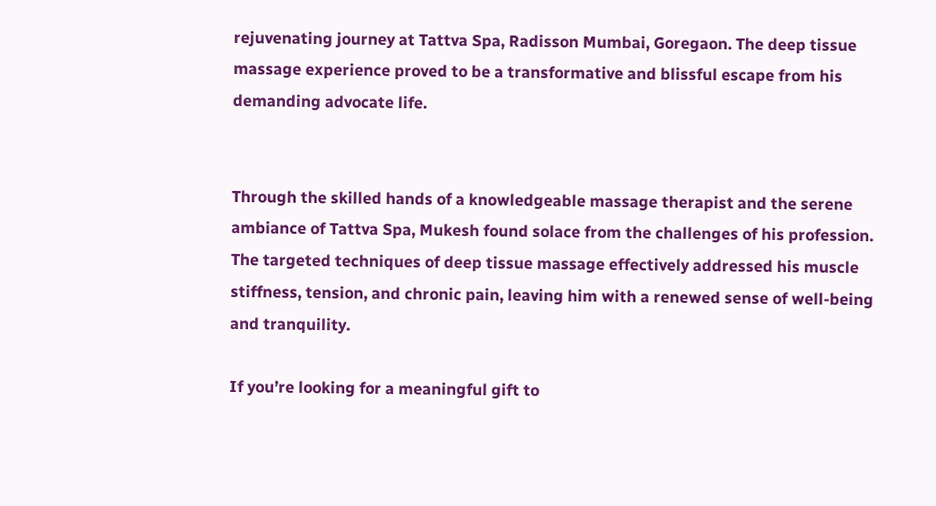rejuvenating journey at Tattva Spa, Radisson Mumbai, Goregaon. The deep tissue massage experience proved to be a transformative and blissful escape from his demanding advocate life.


Through the skilled hands of a knowledgeable massage therapist and the serene ambiance of Tattva Spa, Mukesh found solace from the challenges of his profession. The targeted techniques of deep tissue massage effectively addressed his muscle stiffness, tension, and chronic pain, leaving him with a renewed sense of well-being and tranquility.

If you’re looking for a meaningful gift to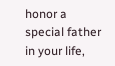honor a special father in your life,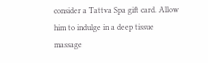consider a Tattva Spa gift card. Allow him to indulge in a deep tissue massage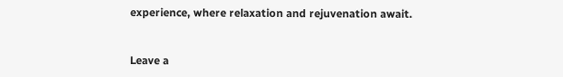experience, where relaxation and rejuvenation await.


Leave a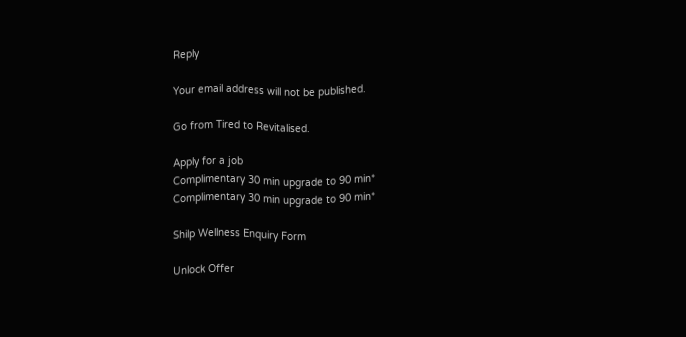Reply

Your email address will not be published.

Go from Tired to Revitalised.

Apply for a job
Complimentary 30 min upgrade to 90 min*
Complimentary 30 min upgrade to 90 min*

Shilp Wellness Enquiry Form

Unlock Offer